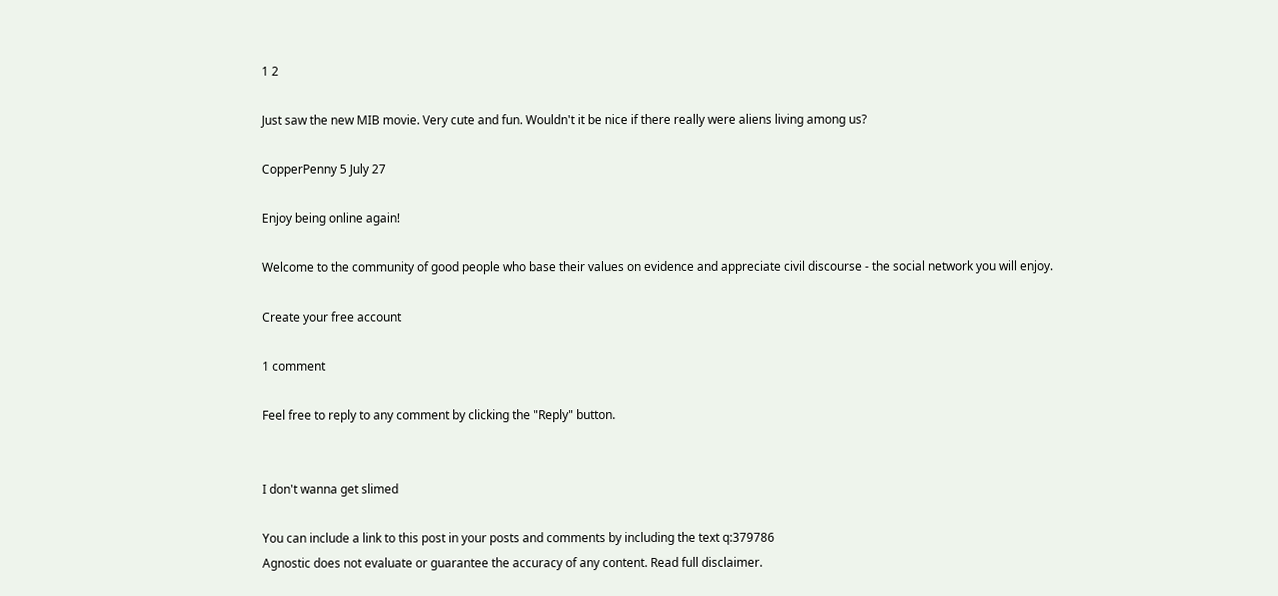1 2

Just saw the new MIB movie. Very cute and fun. Wouldn't it be nice if there really were aliens living among us?

CopperPenny 5 July 27

Enjoy being online again!

Welcome to the community of good people who base their values on evidence and appreciate civil discourse - the social network you will enjoy.

Create your free account

1 comment

Feel free to reply to any comment by clicking the "Reply" button.


I don't wanna get slimed

You can include a link to this post in your posts and comments by including the text q:379786
Agnostic does not evaluate or guarantee the accuracy of any content. Read full disclaimer.